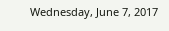Wednesday, June 7, 2017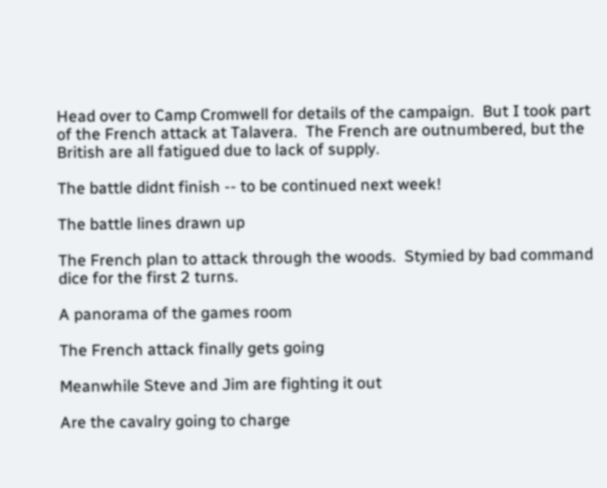Head over to Camp Cromwell for details of the campaign.  But I took part of the French attack at Talavera.  The French are outnumbered, but the British are all fatigued due to lack of supply.

The battle didnt finish -- to be continued next week!

The battle lines drawn up

The French plan to attack through the woods.  Stymied by bad command dice for the first 2 turns.

A panorama of the games room

The French attack finally gets going

Meanwhile Steve and Jim are fighting it out

Are the cavalry going to charge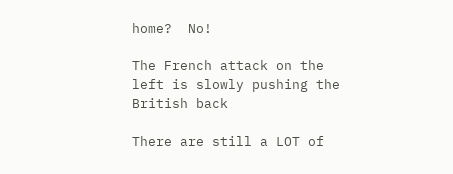home?  No!

The French attack on the left is slowly pushing the British back

There are still a LOT of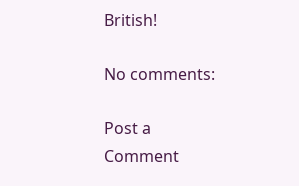British!

No comments:

Post a Comment